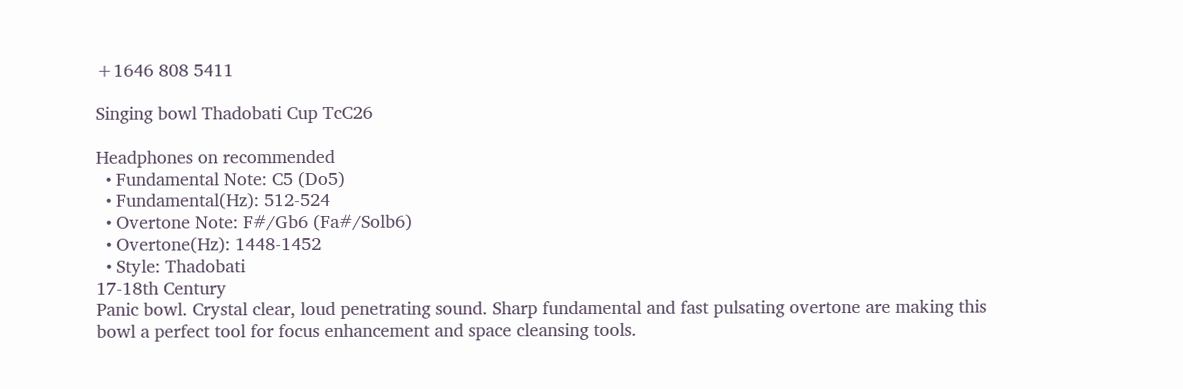+1646 808 5411

Singing bowl Thadobati Cup TcC26

Headphones on recommended
  • Fundamental Note: C5 (Do5)
  • Fundamental(Hz): 512-524
  • Overtone Note: F#/Gb6 (Fa#/Solb6)
  • Overtone(Hz): 1448-1452
  • Style: Thadobati
17-18th Century
Panic bowl. Crystal clear, loud penetrating sound. Sharp fundamental and fast pulsating overtone are making this bowl a perfect tool for focus enhancement and space cleansing tools.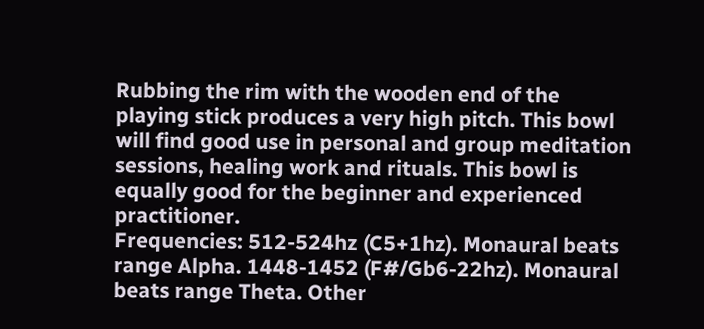Rubbing the rim with the wooden end of the playing stick produces a very high pitch. This bowl will find good use in personal and group meditation sessions, healing work and rituals. This bowl is equally good for the beginner and experienced practitioner.
Frequencies: 512-524hz (C5+1hz). Monaural beats range Alpha. 1448-1452 (F#/Gb6-22hz). Monaural beats range Theta. Other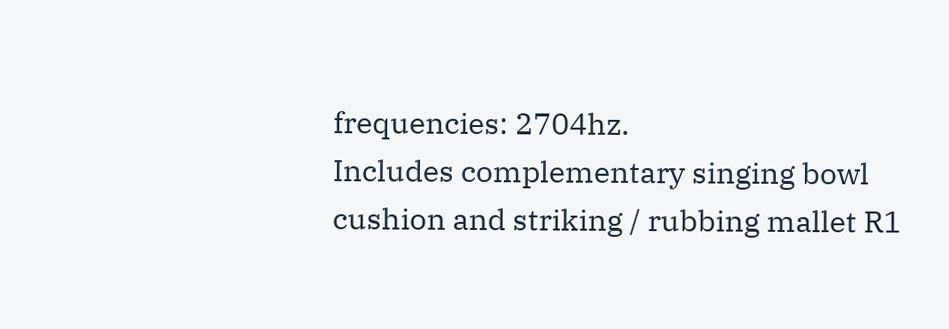frequencies: 2704hz.
Includes complementary singing bowl cushion and striking / rubbing mallet R1